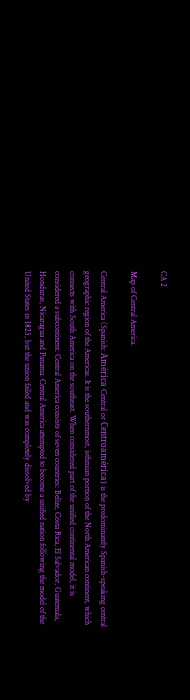CA 2

Map of Central America.

Central America (Spanish: América Central or Centroamérica) is the predominantly Spanish-speaking central geographic region of the Americas. It is the southernmost, isthmian portion of the North American continent, which connects with South America on the southeast. When considered part of the unified continental model, it is considered a subcontinent. Central America consists of seven countries: Belize, Costa Rica, El Salvador, Guatemala, Honduras, Nicaragua and Panama. Central America attempted to become a unified nation following the model of the United States in 1823, but the union failed and was completely dissolved by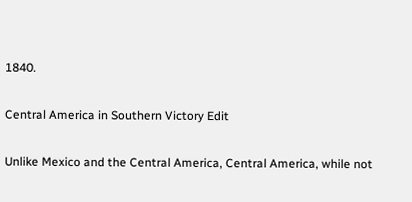1840.

Central America in Southern Victory Edit

Unlike Mexico and the Central America, Central America, while not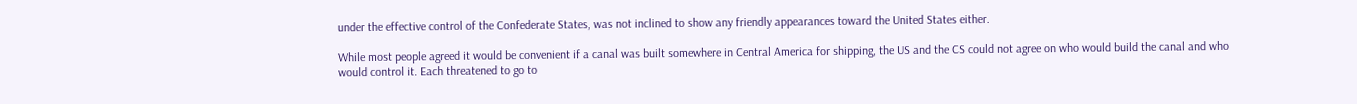under the effective control of the Confederate States, was not inclined to show any friendly appearances toward the United States either.

While most people agreed it would be convenient if a canal was built somewhere in Central America for shipping, the US and the CS could not agree on who would build the canal and who would control it. Each threatened to go to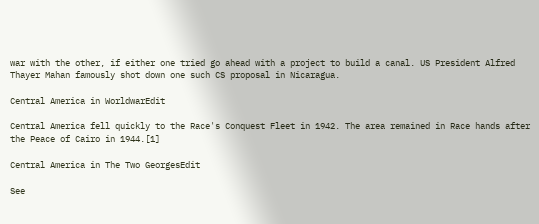war with the other, if either one tried go ahead with a project to build a canal. US President Alfred Thayer Mahan famously shot down one such CS proposal in Nicaragua.

Central America in WorldwarEdit

Central America fell quickly to the Race's Conquest Fleet in 1942. The area remained in Race hands after the Peace of Cairo in 1944.[1]

Central America in The Two GeorgesEdit

See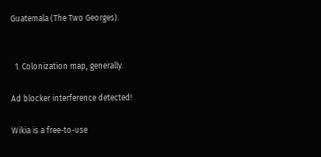Guatemala (The Two Georges).


  1. Colonization map, generally.

Ad blocker interference detected!

Wikia is a free-to-use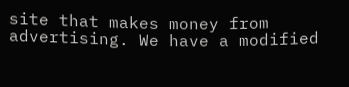site that makes money from advertising. We have a modified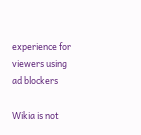experience for viewers using ad blockers

Wikia is not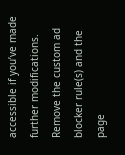accessible if you’ve made further modifications. Remove the custom ad blocker rule(s) and the page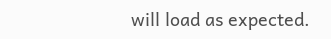will load as expected.